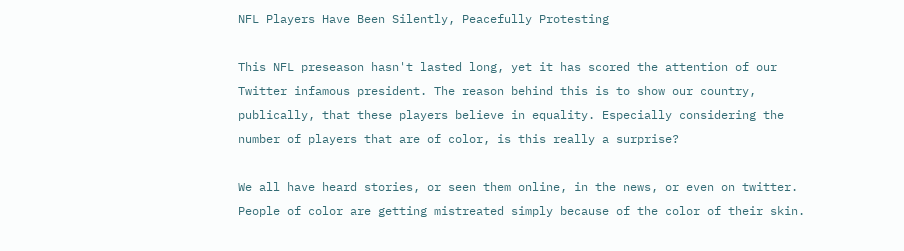NFL Players Have Been Silently, Peacefully Protesting

This NFL preseason hasn't lasted long, yet it has scored the attention of our Twitter infamous president. The reason behind this is to show our country, publically, that these players believe in equality. Especially considering the number of players that are of color, is this really a surprise?

We all have heard stories, or seen them online, in the news, or even on twitter. People of color are getting mistreated simply because of the color of their skin.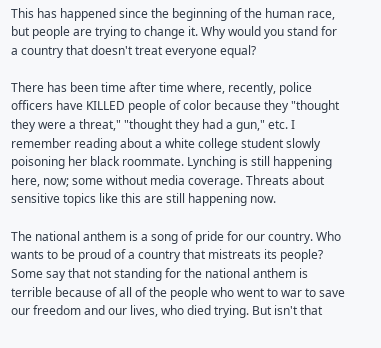This has happened since the beginning of the human race, but people are trying to change it. Why would you stand for a country that doesn't treat everyone equal?

There has been time after time where, recently, police officers have KILLED people of color because they "thought they were a threat," "thought they had a gun," etc. I remember reading about a white college student slowly poisoning her black roommate. Lynching is still happening here, now; some without media coverage. Threats about sensitive topics like this are still happening now.

The national anthem is a song of pride for our country. Who wants to be proud of a country that mistreats its people? Some say that not standing for the national anthem is terrible because of all of the people who went to war to save our freedom and our lives, who died trying. But isn't that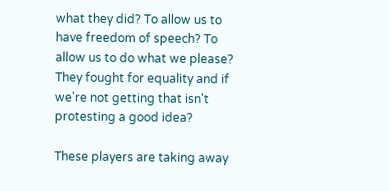what they did? To allow us to have freedom of speech? To allow us to do what we please? They fought for equality and if we're not getting that isn't protesting a good idea?

These players are taking away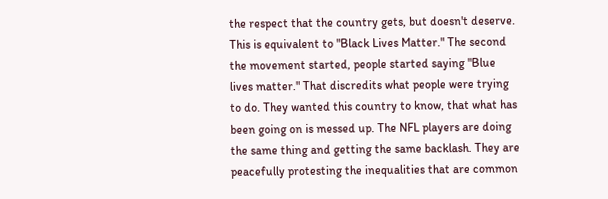the respect that the country gets, but doesn't deserve. This is equivalent to "Black Lives Matter." The second the movement started, people started saying "Blue lives matter." That discredits what people were trying to do. They wanted this country to know, that what has been going on is messed up. The NFL players are doing the same thing and getting the same backlash. They are peacefully protesting the inequalities that are common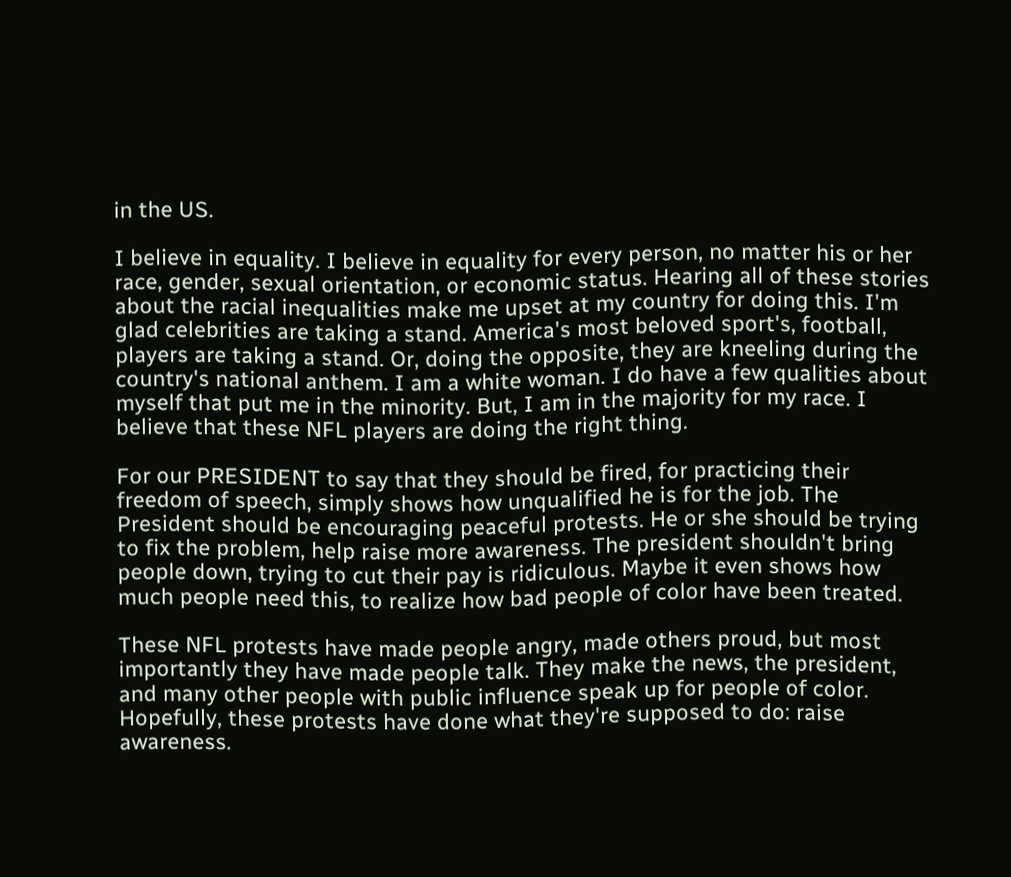in the US.

I believe in equality. I believe in equality for every person, no matter his or her race, gender, sexual orientation, or economic status. Hearing all of these stories about the racial inequalities make me upset at my country for doing this. I'm glad celebrities are taking a stand. America's most beloved sport's, football, players are taking a stand. Or, doing the opposite, they are kneeling during the country's national anthem. I am a white woman. I do have a few qualities about myself that put me in the minority. But, I am in the majority for my race. I believe that these NFL players are doing the right thing.

For our PRESIDENT to say that they should be fired, for practicing their freedom of speech, simply shows how unqualified he is for the job. The President should be encouraging peaceful protests. He or she should be trying to fix the problem, help raise more awareness. The president shouldn't bring people down, trying to cut their pay is ridiculous. Maybe it even shows how much people need this, to realize how bad people of color have been treated.

These NFL protests have made people angry, made others proud, but most importantly they have made people talk. They make the news, the president, and many other people with public influence speak up for people of color. Hopefully, these protests have done what they're supposed to do: raise awareness.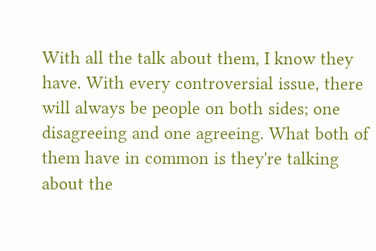With all the talk about them, I know they have. With every controversial issue, there will always be people on both sides; one disagreeing and one agreeing. What both of them have in common is they're talking about the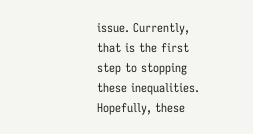issue. Currently, that is the first step to stopping these inequalities. Hopefully, these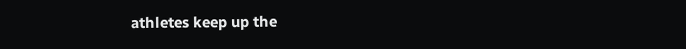athletes keep up the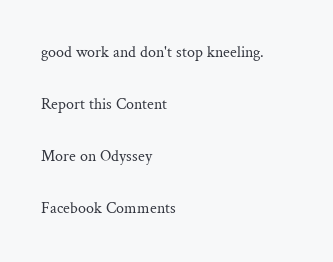good work and don't stop kneeling.

Report this Content

More on Odyssey

Facebook Comments